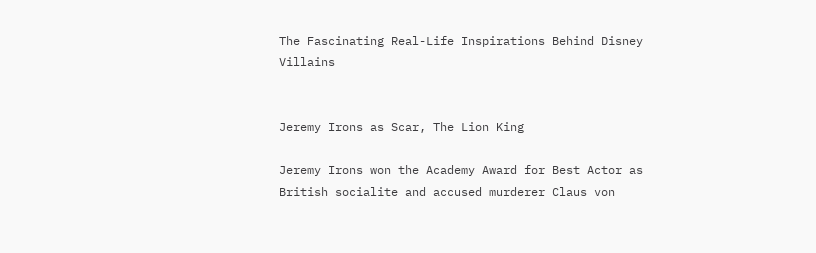The Fascinating Real-Life Inspirations Behind Disney Villains


Jeremy Irons as Scar, The Lion King

Jeremy Irons won the Academy Award for Best Actor as British socialite and accused murderer Claus von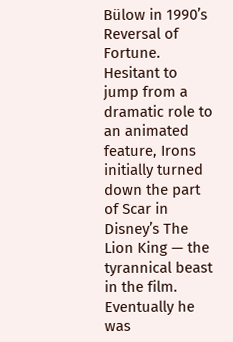Bülow in 1990’s Reversal of Fortune. Hesitant to jump from a dramatic role to an animated feature, Irons initially turned down the part of Scar in Disney’s The Lion King — the tyrannical beast in the film. Eventually he was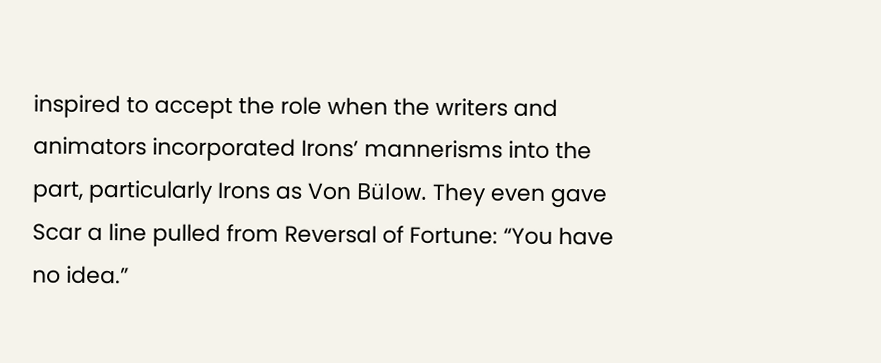inspired to accept the role when the writers and animators incorporated Irons’ mannerisms into the part, particularly Irons as Von Bülow. They even gave Scar a line pulled from Reversal of Fortune: “You have no idea.”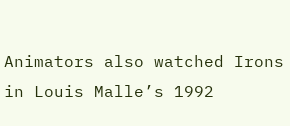Animators also watched Irons in Louis Malle’s 1992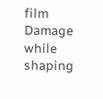film Damage while shaping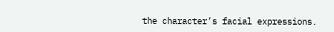the character’s facial expressions.